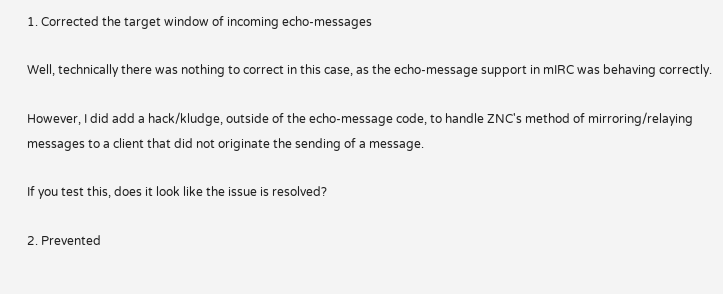1. Corrected the target window of incoming echo-messages

Well, technically there was nothing to correct in this case, as the echo-message support in mIRC was behaving correctly.

However, I did add a hack/kludge, outside of the echo-message code, to handle ZNC's method of mirroring/relaying messages to a client that did not originate the sending of a message.

If you test this, does it look like the issue is resolved?

2. Prevented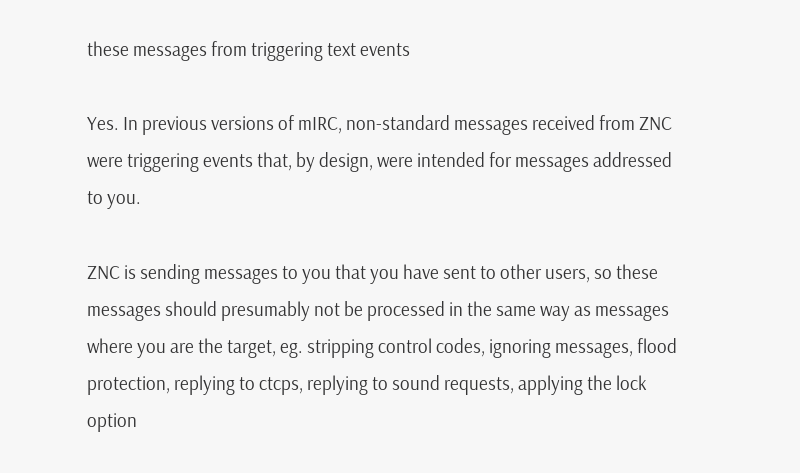these messages from triggering text events

Yes. In previous versions of mIRC, non-standard messages received from ZNC were triggering events that, by design, were intended for messages addressed to you.

ZNC is sending messages to you that you have sent to other users, so these messages should presumably not be processed in the same way as messages where you are the target, eg. stripping control codes, ignoring messages, flood protection, replying to ctcps, replying to sound requests, applying the lock option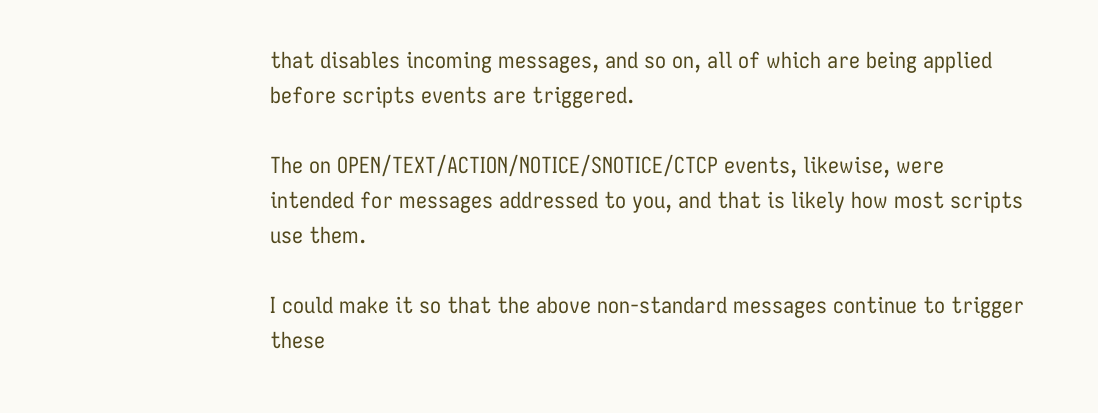that disables incoming messages, and so on, all of which are being applied before scripts events are triggered.

The on OPEN/TEXT/ACTION/NOTICE/SNOTICE/CTCP events, likewise, were intended for messages addressed to you, and that is likely how most scripts use them.

I could make it so that the above non-standard messages continue to trigger these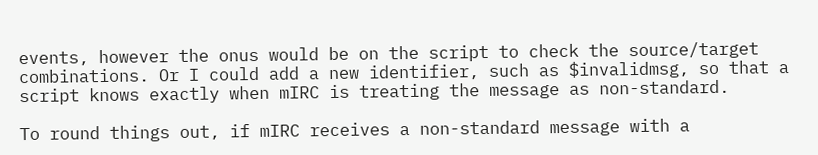events, however the onus would be on the script to check the source/target combinations. Or I could add a new identifier, such as $invalidmsg, so that a script knows exactly when mIRC is treating the message as non-standard.

To round things out, if mIRC receives a non-standard message with a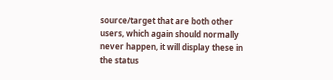source/target that are both other users, which again should normally never happen, it will display these in the status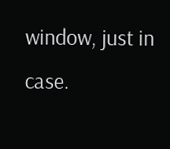window, just in case.